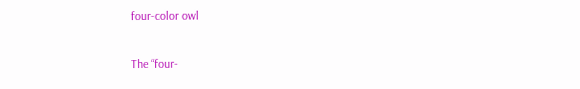four-color owl

The “four-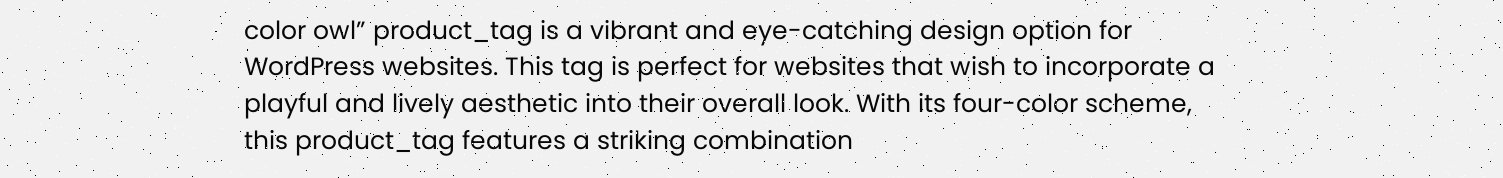color owl” product_tag is a vibrant and eye-catching design option for WordPress websites. This tag is perfect for websites that wish to incorporate a playful and lively aesthetic into their overall look. With its four-color scheme, this product_tag features a striking combination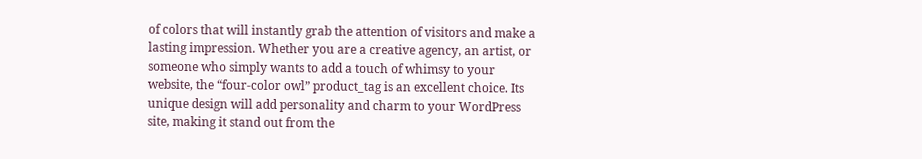of colors that will instantly grab the attention of visitors and make a lasting impression. Whether you are a creative agency, an artist, or someone who simply wants to add a touch of whimsy to your website, the “four-color owl” product_tag is an excellent choice. Its unique design will add personality and charm to your WordPress site, making it stand out from the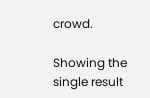crowd.

Showing the single result